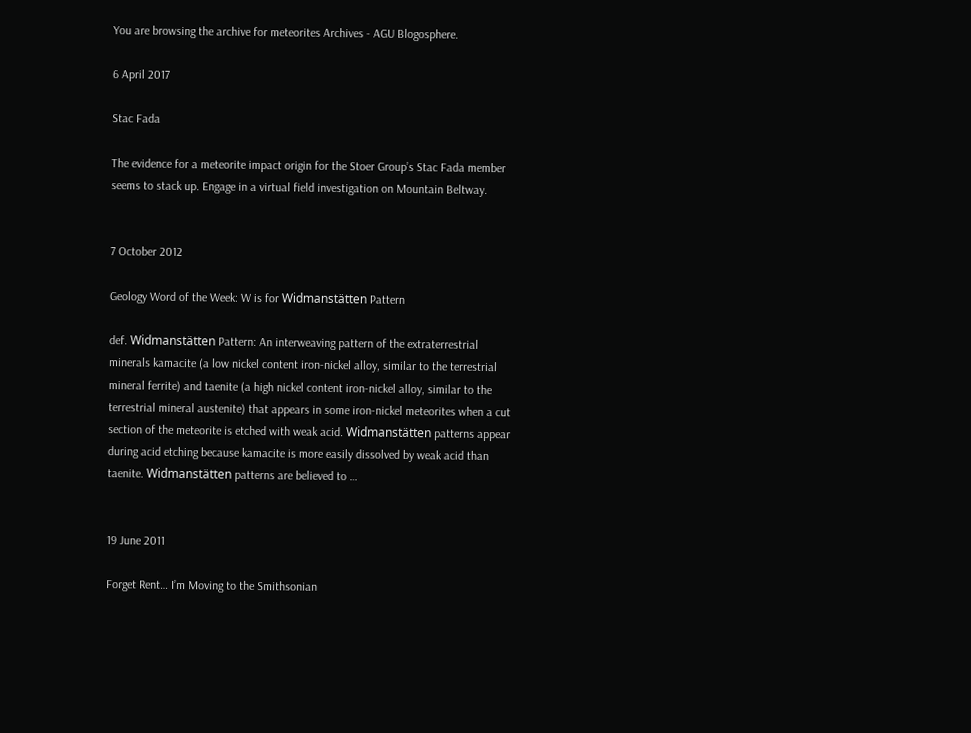You are browsing the archive for meteorites Archives - AGU Blogosphere.

6 April 2017

Stac Fada

The evidence for a meteorite impact origin for the Stoer Group’s Stac Fada member seems to stack up. Engage in a virtual field investigation on Mountain Beltway.


7 October 2012

Geology Word of the Week: W is for Widmanstätten Pattern

def. Widmanstätten Pattern: An interweaving pattern of the extraterrestrial minerals kamacite (a low nickel content iron-nickel alloy, similar to the terrestrial mineral ferrite) and taenite (a high nickel content iron-nickel alloy, similar to the terrestrial mineral austenite) that appears in some iron-nickel meteorites when a cut section of the meteorite is etched with weak acid. Widmanstätten patterns appear during acid etching because kamacite is more easily dissolved by weak acid than taenite. Widmanstätten patterns are believed to …


19 June 2011

Forget Rent… I’m Moving to the Smithsonian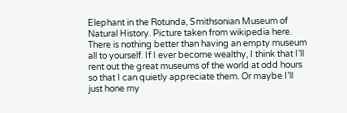Elephant in the Rotunda, Smithsonian Museum of Natural History. Picture taken from wikipedia here. There is nothing better than having an empty museum all to yourself. If I ever become wealthy, I think that I’ll rent out the great museums of the world at odd hours so that I can quietly appreciate them. Or maybe I’ll just hone my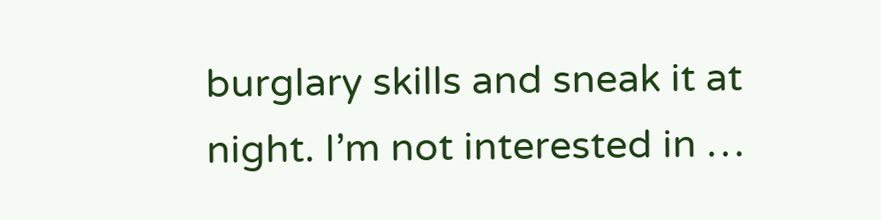burglary skills and sneak it at night. I’m not interested in …